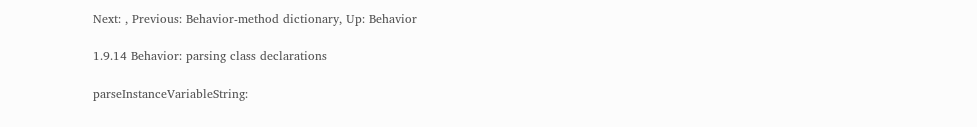Next: , Previous: Behavior-method dictionary, Up: Behavior

1.9.14 Behavior: parsing class declarations

parseInstanceVariableString: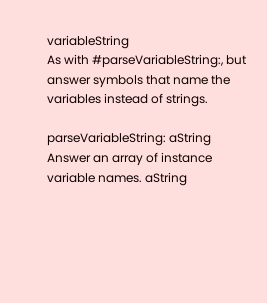variableString
As with #parseVariableString:, but answer symbols that name the variables instead of strings.

parseVariableString: aString
Answer an array of instance variable names. aString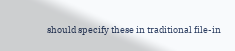should specify these in traditional file-in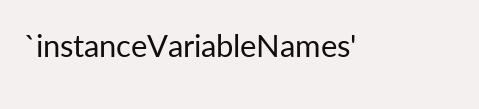`instanceVariableNames'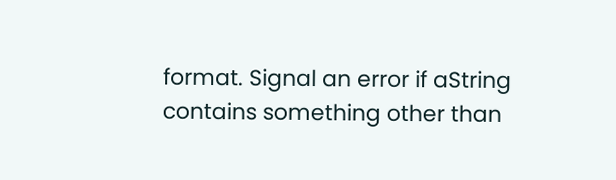format. Signal an error if aString contains something other than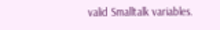valid Smalltalk variables.